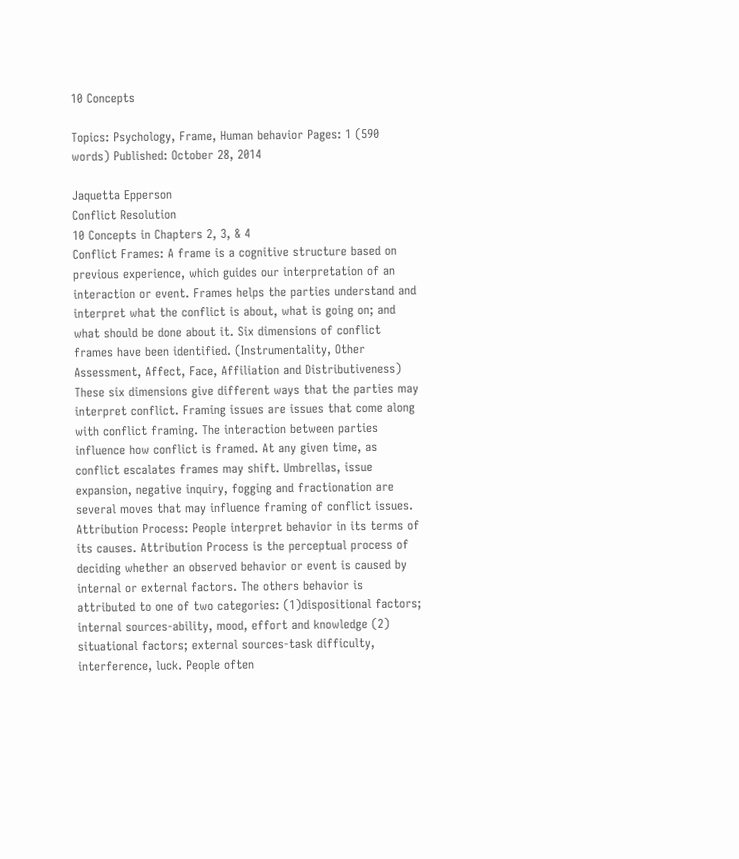10 Concepts

Topics: Psychology, Frame, Human behavior Pages: 1 (590 words) Published: October 28, 2014

Jaquetta Epperson
Conflict Resolution
10 Concepts in Chapters 2, 3, & 4
Conflict Frames: A frame is a cognitive structure based on previous experience, which guides our interpretation of an interaction or event. Frames helps the parties understand and interpret what the conflict is about, what is going on; and what should be done about it. Six dimensions of conflict frames have been identified. (Instrumentality, Other Assessment, Affect, Face, Affiliation and Distributiveness) These six dimensions give different ways that the parties may interpret conflict. Framing issues are issues that come along with conflict framing. The interaction between parties influence how conflict is framed. At any given time, as conflict escalates frames may shift. Umbrellas, issue expansion, negative inquiry, fogging and fractionation are several moves that may influence framing of conflict issues. Attribution Process: People interpret behavior in its terms of its causes. Attribution Process is the perceptual process of deciding whether an observed behavior or event is caused by internal or external factors. The others behavior is attributed to one of two categories: (1)dispositional factors; internal sources-ability, mood, effort and knowledge (2) situational factors; external sources-task difficulty, interference, luck. People often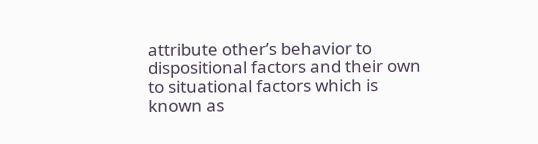attribute other’s behavior to dispositional factors and their own to situational factors which is known as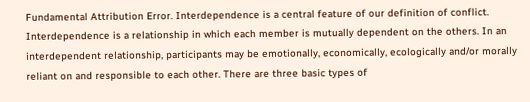Fundamental Attribution Error. Interdependence is a central feature of our definition of conflict. Interdependence is a relationship in which each member is mutually dependent on the others. In an interdependent relationship, participants may be emotionally, economically, ecologically and/or morally reliant on and responsible to each other. There are three basic types of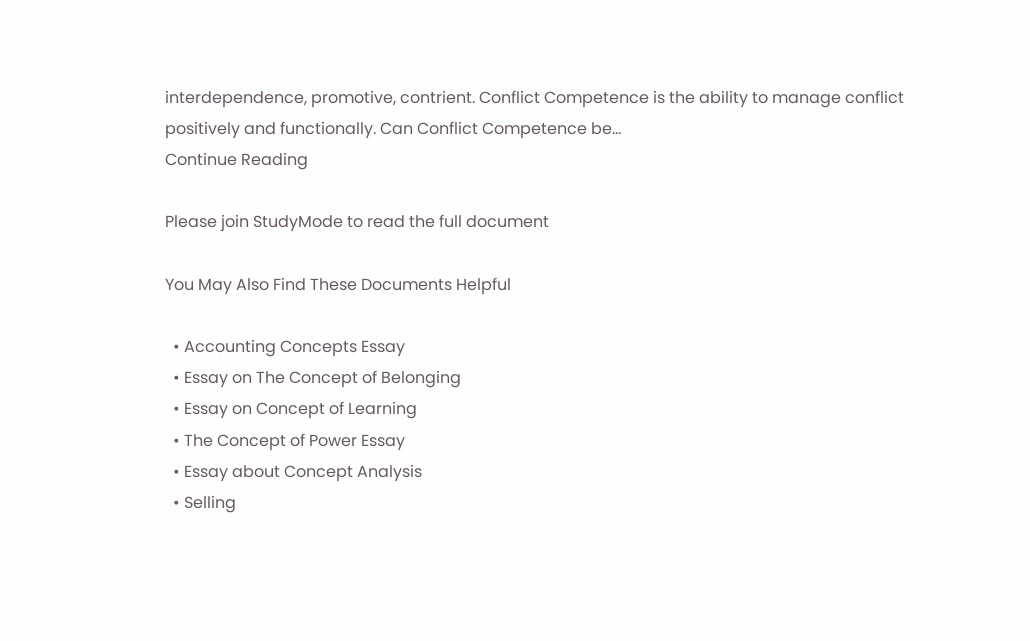interdependence, promotive, contrient. Conflict Competence is the ability to manage conflict positively and functionally. Can Conflict Competence be...
Continue Reading

Please join StudyMode to read the full document

You May Also Find These Documents Helpful

  • Accounting Concepts Essay
  • Essay on The Concept of Belonging
  • Essay on Concept of Learning
  • The Concept of Power Essay
  • Essay about Concept Analysis
  • Selling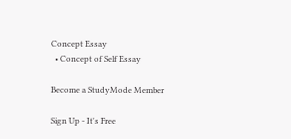Concept Essay
  • Concept of Self Essay

Become a StudyMode Member

Sign Up - It's Free